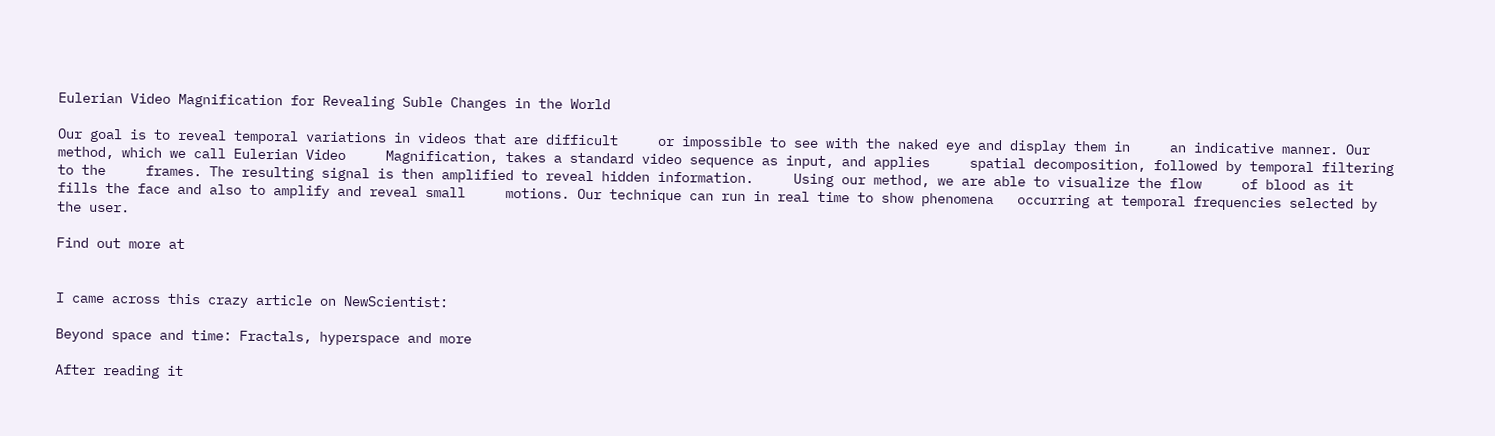Eulerian Video Magnification for Revealing Suble Changes in the World

Our goal is to reveal temporal variations in videos that are difficult     or impossible to see with the naked eye and display them in     an indicative manner. Our method, which we call Eulerian Video     Magnification, takes a standard video sequence as input, and applies     spatial decomposition, followed by temporal filtering to the     frames. The resulting signal is then amplified to reveal hidden information.     Using our method, we are able to visualize the flow     of blood as it fills the face and also to amplify and reveal small     motions. Our technique can run in real time to show phenomena   occurring at temporal frequencies selected by the user.

Find out more at


I came across this crazy article on NewScientist:

Beyond space and time: Fractals, hyperspace and more

After reading it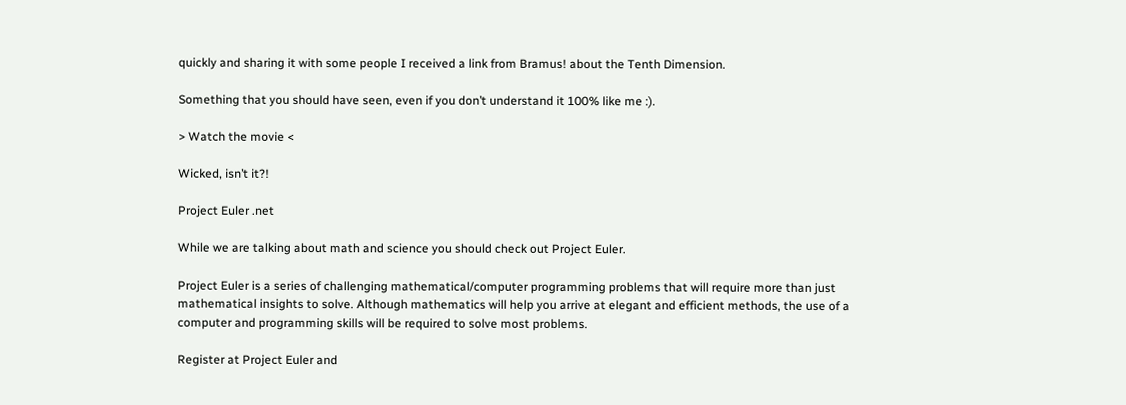quickly and sharing it with some people I received a link from Bramus! about the Tenth Dimension.

Something that you should have seen, even if you don’t understand it 100% like me :).

> Watch the movie <

Wicked, isn’t it?!

Project Euler .net

While we are talking about math and science you should check out Project Euler.

Project Euler is a series of challenging mathematical/computer programming problems that will require more than just mathematical insights to solve. Although mathematics will help you arrive at elegant and efficient methods, the use of a computer and programming skills will be required to solve most problems.

Register at Project Euler and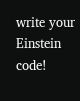write your Einstein code!